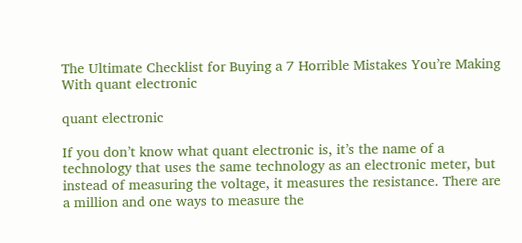The Ultimate Checklist for Buying a 7 Horrible Mistakes You’re Making With quant electronic

quant electronic

If you don’t know what quant electronic is, it’s the name of a technology that uses the same technology as an electronic meter, but instead of measuring the voltage, it measures the resistance. There are a million and one ways to measure the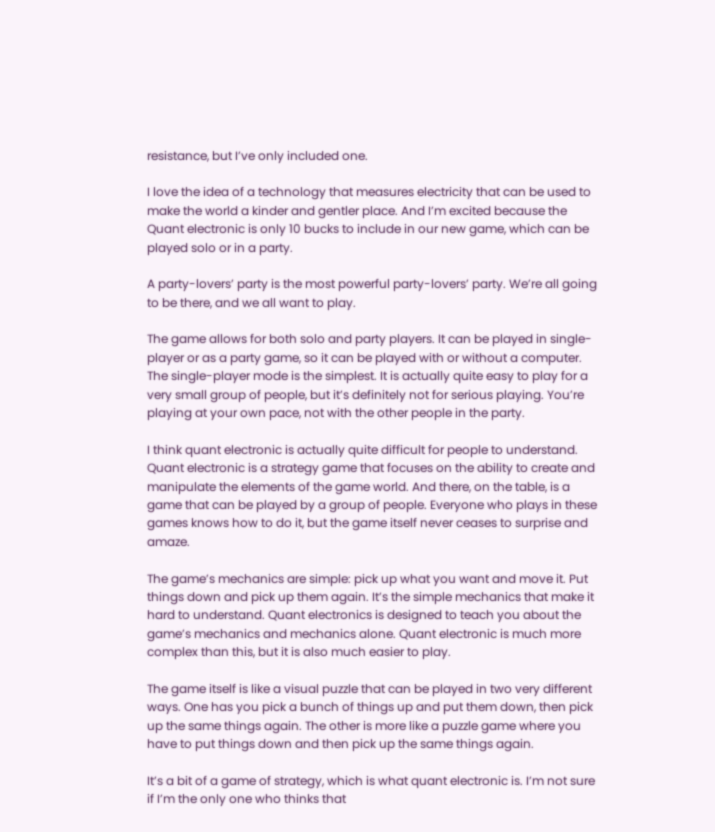resistance, but I’ve only included one.

I love the idea of a technology that measures electricity that can be used to make the world a kinder and gentler place. And I’m excited because the Quant electronic is only 10 bucks to include in our new game, which can be played solo or in a party.

A party-lovers’ party is the most powerful party-lovers’ party. We’re all going to be there, and we all want to play.

The game allows for both solo and party players. It can be played in single-player or as a party game, so it can be played with or without a computer. The single-player mode is the simplest. It is actually quite easy to play for a very small group of people, but it’s definitely not for serious playing. You’re playing at your own pace, not with the other people in the party.

I think quant electronic is actually quite difficult for people to understand. Quant electronic is a strategy game that focuses on the ability to create and manipulate the elements of the game world. And there, on the table, is a game that can be played by a group of people. Everyone who plays in these games knows how to do it, but the game itself never ceases to surprise and amaze.

The game’s mechanics are simple: pick up what you want and move it. Put things down and pick up them again. It’s the simple mechanics that make it hard to understand. Quant electronics is designed to teach you about the game’s mechanics and mechanics alone. Quant electronic is much more complex than this, but it is also much easier to play.

The game itself is like a visual puzzle that can be played in two very different ways. One has you pick a bunch of things up and put them down, then pick up the same things again. The other is more like a puzzle game where you have to put things down and then pick up the same things again.

It’s a bit of a game of strategy, which is what quant electronic is. I’m not sure if I’m the only one who thinks that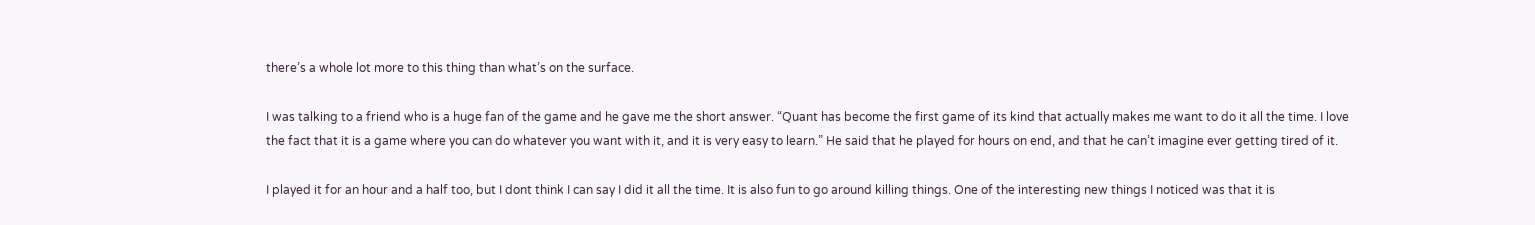there’s a whole lot more to this thing than what’s on the surface.

I was talking to a friend who is a huge fan of the game and he gave me the short answer. “Quant has become the first game of its kind that actually makes me want to do it all the time. I love the fact that it is a game where you can do whatever you want with it, and it is very easy to learn.” He said that he played for hours on end, and that he can’t imagine ever getting tired of it.

I played it for an hour and a half too, but I dont think I can say I did it all the time. It is also fun to go around killing things. One of the interesting new things I noticed was that it is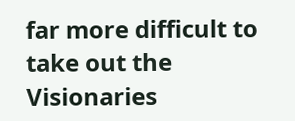far more difficult to take out the Visionaries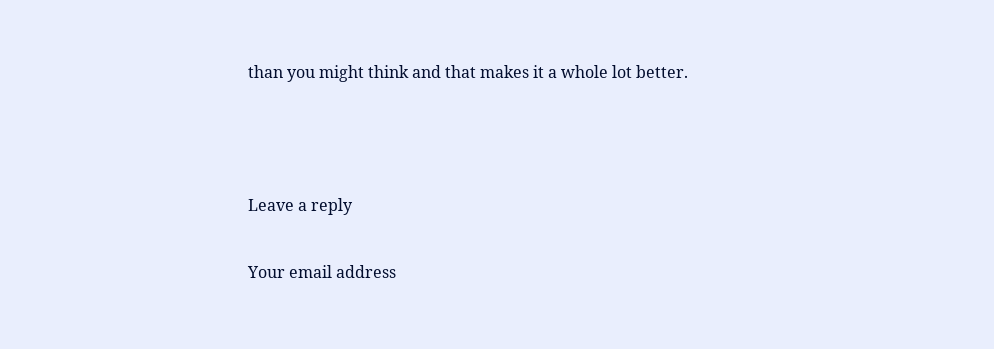than you might think and that makes it a whole lot better.



Leave a reply

Your email address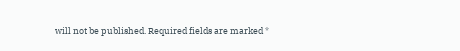will not be published. Required fields are marked *